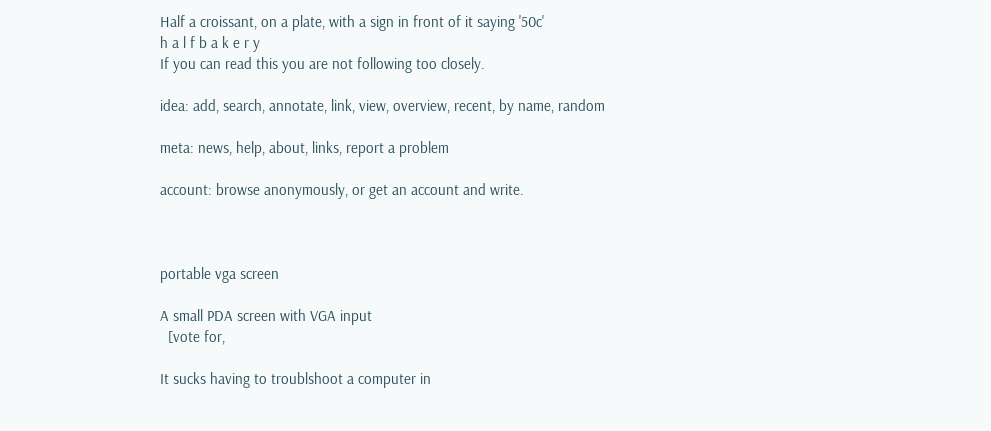Half a croissant, on a plate, with a sign in front of it saying '50c'
h a l f b a k e r y
If you can read this you are not following too closely.

idea: add, search, annotate, link, view, overview, recent, by name, random

meta: news, help, about, links, report a problem

account: browse anonymously, or get an account and write.



portable vga screen

A small PDA screen with VGA input
  [vote for,

It sucks having to troublshoot a computer in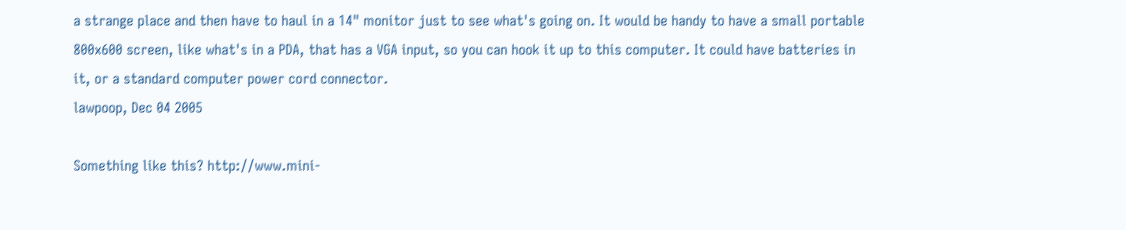a strange place and then have to haul in a 14" monitor just to see what's going on. It would be handy to have a small portable 800x600 screen, like what's in a PDA, that has a VGA input, so you can hook it up to this computer. It could have batteries in it, or a standard computer power cord connector.
lawpoop, Dec 04 2005

Something like this? http://www.mini-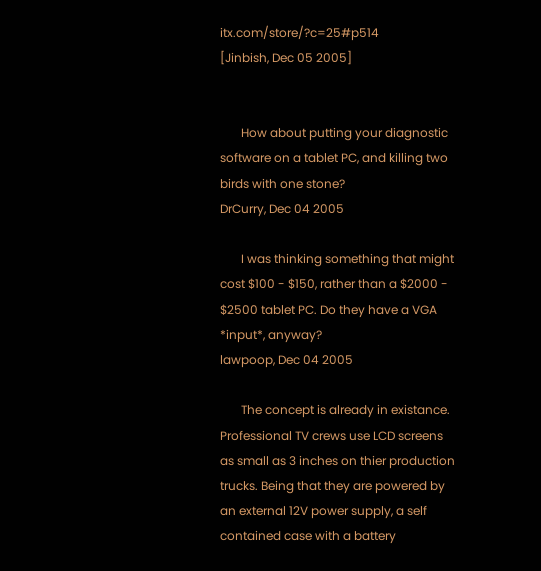itx.com/store/?c=25#p514
[Jinbish, Dec 05 2005]


       How about putting your diagnostic software on a tablet PC, and killing two birds with one stone?
DrCurry, Dec 04 2005

       I was thinking something that might cost $100 - $150, rather than a $2000 - $2500 tablet PC. Do they have a VGA *input*, anyway?
lawpoop, Dec 04 2005

       The concept is already in existance. Professional TV crews use LCD screens as small as 3 inches on thier production trucks. Being that they are powered by an external 12V power supply, a self contained case with a battery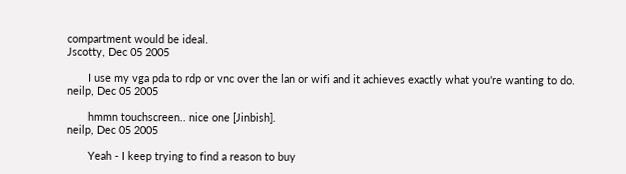compartment would be ideal.
Jscotty, Dec 05 2005

       I use my vga pda to rdp or vnc over the lan or wifi and it achieves exactly what you're wanting to do.
neilp, Dec 05 2005

       hmmn touchscreen.. nice one [Jinbish].
neilp, Dec 05 2005

       Yeah - I keep trying to find a reason to buy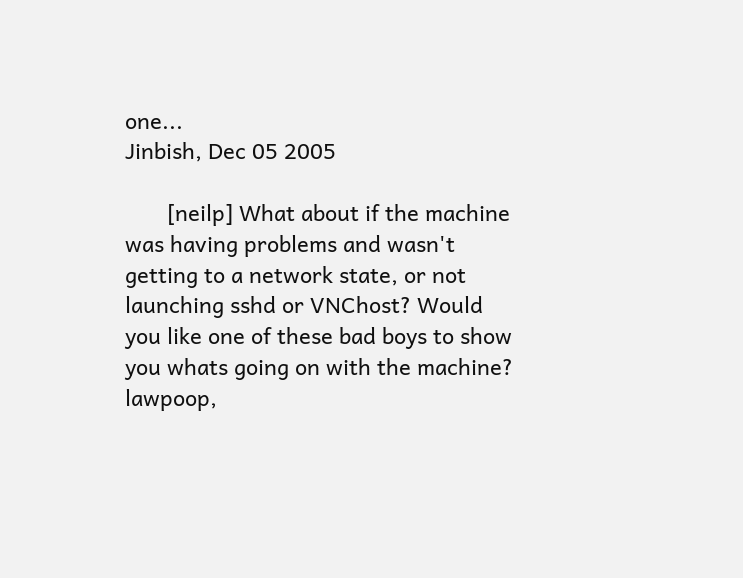one...
Jinbish, Dec 05 2005

       [neilp] What about if the machine was having problems and wasn't getting to a network state, or not launching sshd or VNChost? Would you like one of these bad boys to show you whats going on with the machine?
lawpoop,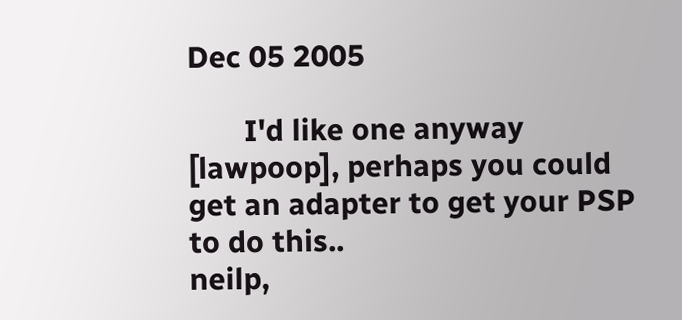Dec 05 2005

       I'd like one anyway [lawpoop], perhaps you could get an adapter to get your PSP to do this..
neilp,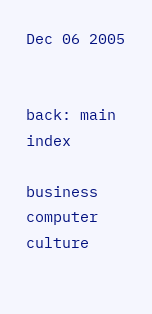Dec 06 2005


back: main index

business  computer  culture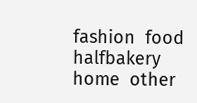fashion  food  halfbakery  home  other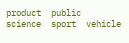product  public  science  sport  vehicle